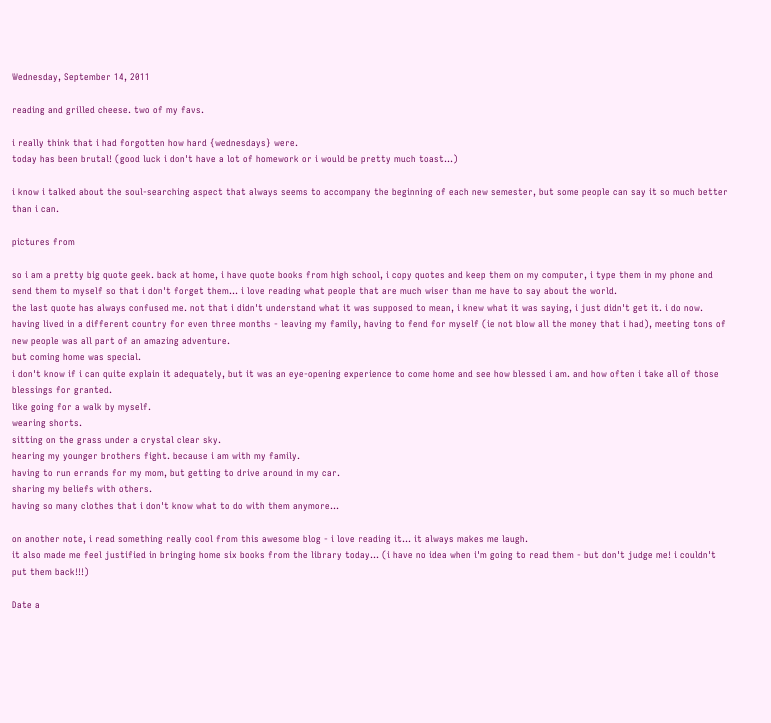Wednesday, September 14, 2011

reading and grilled cheese. two of my favs.

i really think that i had forgotten how hard {wednesdays} were.
today has been brutal! (good luck i don't have a lot of homework or i would be pretty much toast...)

i know i talked about the soul-searching aspect that always seems to accompany the beginning of each new semester, but some people can say it so much better than i can.

pictures from

so i am a pretty big quote geek. back at home, i have quote books from high school, i copy quotes and keep them on my computer, i type them in my phone and send them to myself so that i don't forget them... i love reading what people that are much wiser than me have to say about the world.
the last quote has always confused me. not that i didn't understand what it was supposed to mean, i knew what it was saying, i just didn't get it. i do now. having lived in a different country for even three months - leaving my family, having to fend for myself (ie not blow all the money that i had), meeting tons of new people was all part of an amazing adventure.
but coming home was special.
i don't know if i can quite explain it adequately, but it was an eye-opening experience to come home and see how blessed i am. and how often i take all of those blessings for granted.
like going for a walk by myself.
wearing shorts.
sitting on the grass under a crystal clear sky.
hearing my younger brothers fight. because i am with my family.
having to run errands for my mom, but getting to drive around in my car.
sharing my beliefs with others.
having so many clothes that i don't know what to do with them anymore...

on another note, i read something really cool from this awesome blog - i love reading it... it always makes me laugh.
it also made me feel justified in bringing home six books from the library today... (i have no idea when i'm going to read them - but don't judge me! i couldn't put them back!!!)

Date a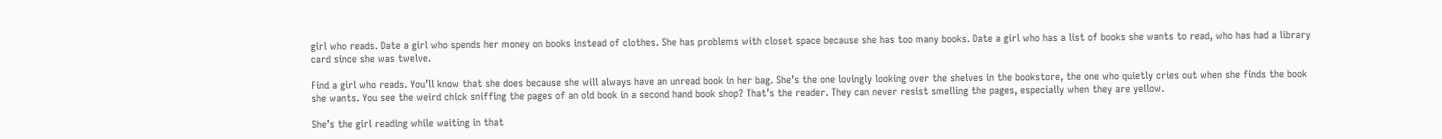girl who reads. Date a girl who spends her money on books instead of clothes. She has problems with closet space because she has too many books. Date a girl who has a list of books she wants to read, who has had a library card since she was twelve.

Find a girl who reads. You’ll know that she does because she will always have an unread book in her bag. She’s the one lovingly looking over the shelves in the bookstore, the one who quietly cries out when she finds the book she wants. You see the weird chick sniffing the pages of an old book in a second hand book shop? That’s the reader. They can never resist smelling the pages, especially when they are yellow.

She’s the girl reading while waiting in that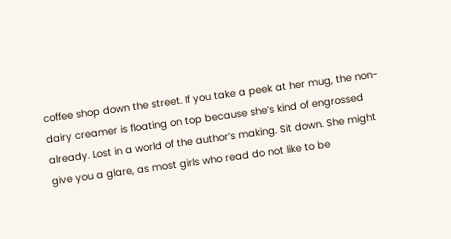coffee shop down the street. If you take a peek at her mug, the non-dairy creamer is floating on top because she’s kind of engrossed already. Lost in a world of the author’s making. Sit down. She might give you a glare, as most girls who read do not like to be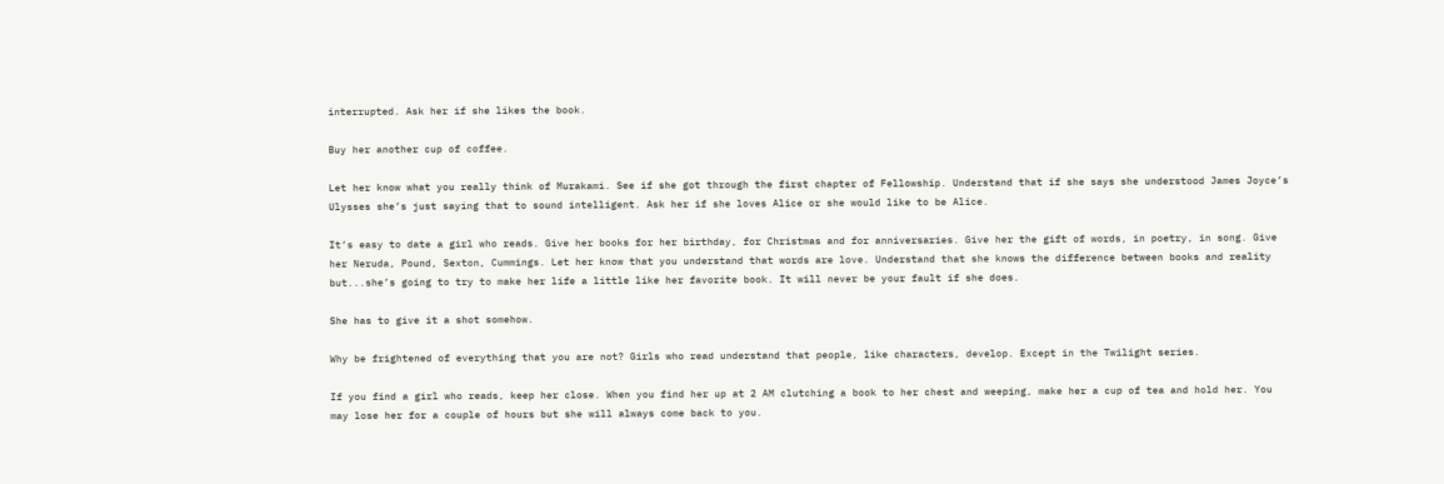interrupted. Ask her if she likes the book.

Buy her another cup of coffee.

Let her know what you really think of Murakami. See if she got through the first chapter of Fellowship. Understand that if she says she understood James Joyce’s Ulysses she’s just saying that to sound intelligent. Ask her if she loves Alice or she would like to be Alice.

It’s easy to date a girl who reads. Give her books for her birthday, for Christmas and for anniversaries. Give her the gift of words, in poetry, in song. Give her Neruda, Pound, Sexton, Cummings. Let her know that you understand that words are love. Understand that she knows the difference between books and reality but...she’s going to try to make her life a little like her favorite book. It will never be your fault if she does.

She has to give it a shot somehow.

Why be frightened of everything that you are not? Girls who read understand that people, like characters, develop. Except in the Twilight series.

If you find a girl who reads, keep her close. When you find her up at 2 AM clutching a book to her chest and weeping, make her a cup of tea and hold her. You may lose her for a couple of hours but she will always come back to you.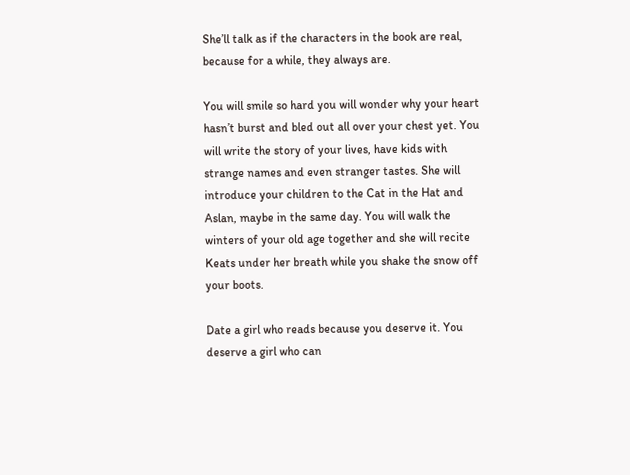She’ll talk as if the characters in the book are real, because for a while, they always are.

You will smile so hard you will wonder why your heart hasn’t burst and bled out all over your chest yet. You will write the story of your lives, have kids with strange names and even stranger tastes. She will introduce your children to the Cat in the Hat and Aslan, maybe in the same day. You will walk the winters of your old age together and she will recite Keats under her breath while you shake the snow off your boots.

Date a girl who reads because you deserve it. You deserve a girl who can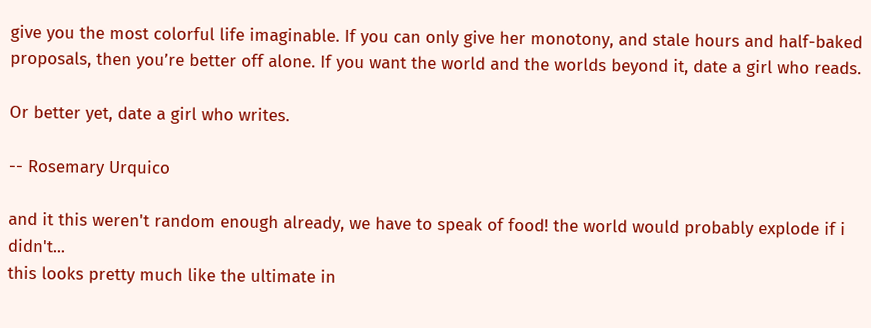give you the most colorful life imaginable. If you can only give her monotony, and stale hours and half-baked proposals, then you’re better off alone. If you want the world and the worlds beyond it, date a girl who reads.

Or better yet, date a girl who writes.

-- Rosemary Urquico

and it this weren't random enough already, we have to speak of food! the world would probably explode if i didn't...
this looks pretty much like the ultimate in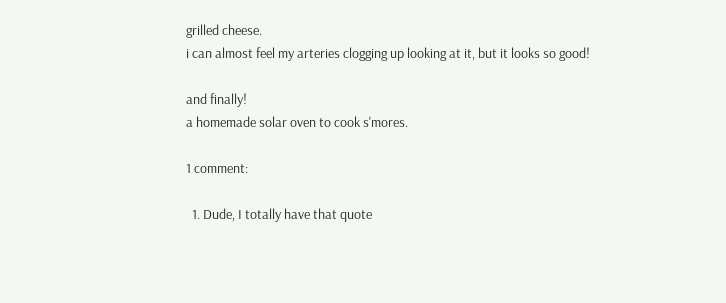grilled cheese.
i can almost feel my arteries clogging up looking at it, but it looks so good!

and finally!
a homemade solar oven to cook s'mores.

1 comment:

  1. Dude, I totally have that quote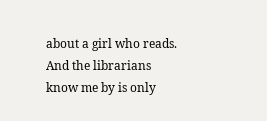about a girl who reads. And the librarians know me by is only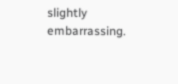slightly embarrassing.